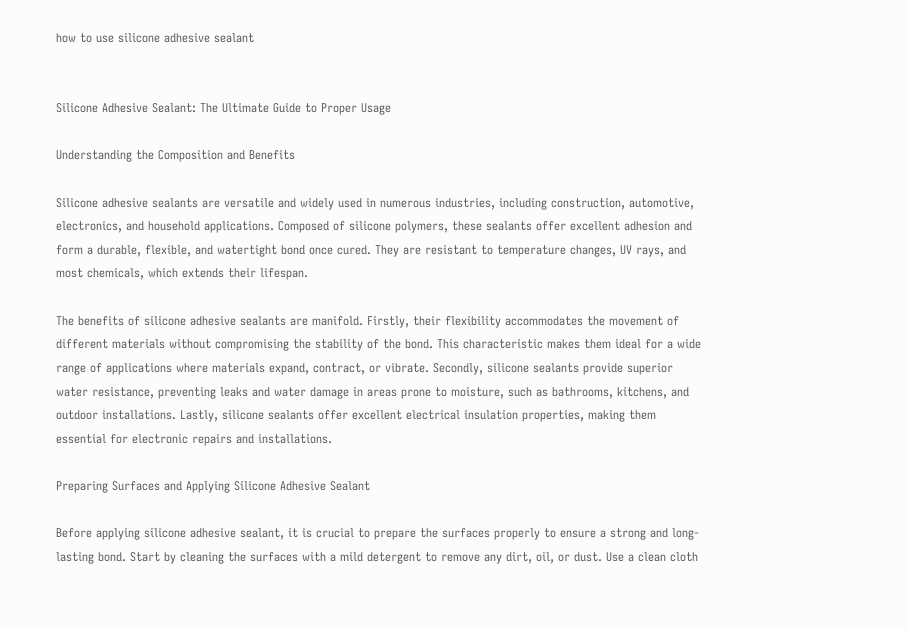how to use silicone adhesive sealant


Silicone Adhesive Sealant: The Ultimate Guide to Proper Usage

Understanding the Composition and Benefits

Silicone adhesive sealants are versatile and widely used in numerous industries, including construction, automotive, electronics, and household applications. Composed of silicone polymers, these sealants offer excellent adhesion and form a durable, flexible, and watertight bond once cured. They are resistant to temperature changes, UV rays, and most chemicals, which extends their lifespan.

The benefits of silicone adhesive sealants are manifold. Firstly, their flexibility accommodates the movement of different materials without compromising the stability of the bond. This characteristic makes them ideal for a wide range of applications where materials expand, contract, or vibrate. Secondly, silicone sealants provide superior water resistance, preventing leaks and water damage in areas prone to moisture, such as bathrooms, kitchens, and outdoor installations. Lastly, silicone sealants offer excellent electrical insulation properties, making them essential for electronic repairs and installations.

Preparing Surfaces and Applying Silicone Adhesive Sealant

Before applying silicone adhesive sealant, it is crucial to prepare the surfaces properly to ensure a strong and long-lasting bond. Start by cleaning the surfaces with a mild detergent to remove any dirt, oil, or dust. Use a clean cloth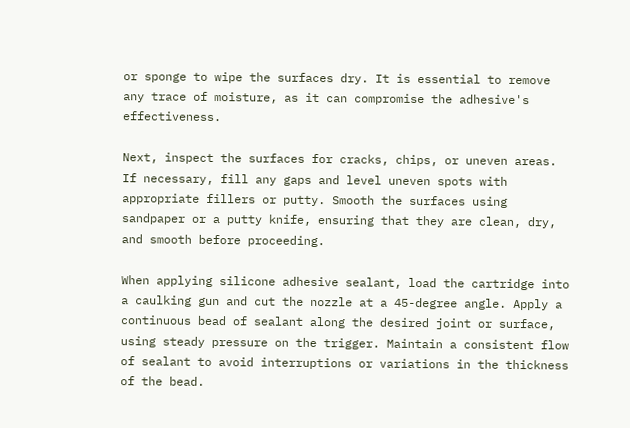or sponge to wipe the surfaces dry. It is essential to remove any trace of moisture, as it can compromise the adhesive's effectiveness.

Next, inspect the surfaces for cracks, chips, or uneven areas. If necessary, fill any gaps and level uneven spots with appropriate fillers or putty. Smooth the surfaces using sandpaper or a putty knife, ensuring that they are clean, dry, and smooth before proceeding.

When applying silicone adhesive sealant, load the cartridge into a caulking gun and cut the nozzle at a 45-degree angle. Apply a continuous bead of sealant along the desired joint or surface, using steady pressure on the trigger. Maintain a consistent flow of sealant to avoid interruptions or variations in the thickness of the bead.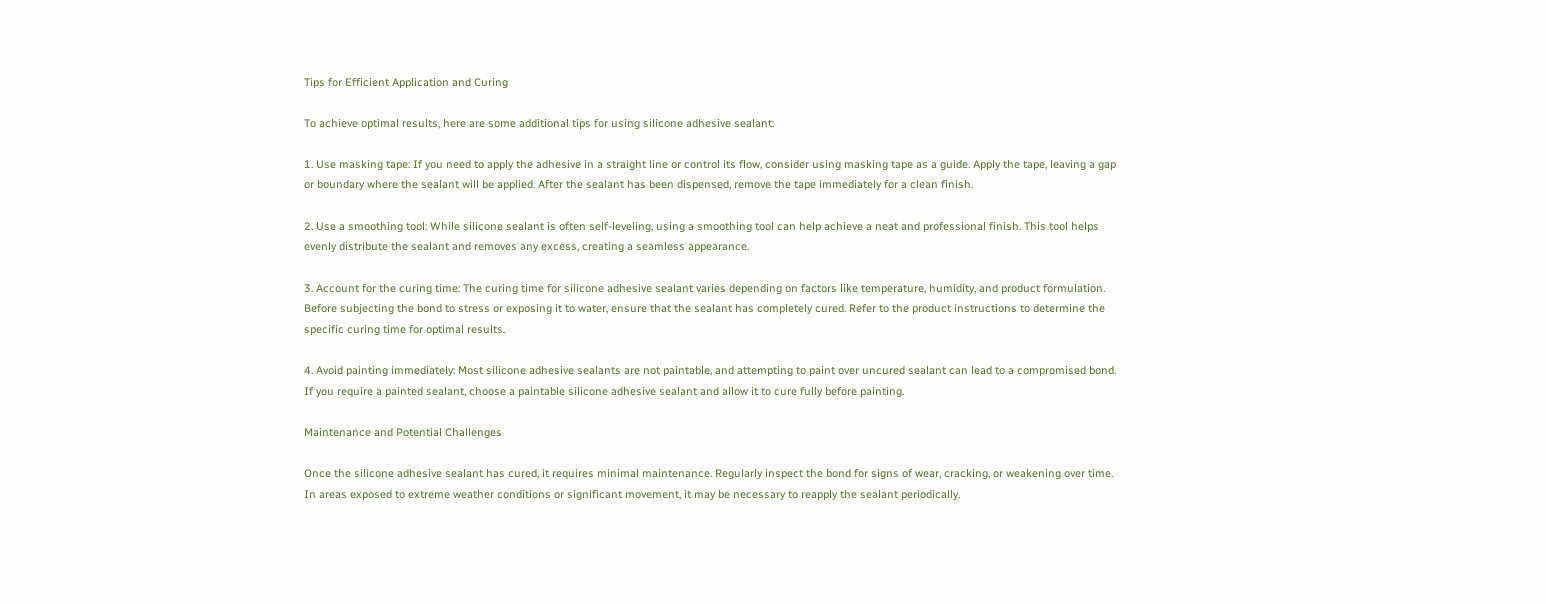Tips for Efficient Application and Curing

To achieve optimal results, here are some additional tips for using silicone adhesive sealant:

1. Use masking tape: If you need to apply the adhesive in a straight line or control its flow, consider using masking tape as a guide. Apply the tape, leaving a gap or boundary where the sealant will be applied. After the sealant has been dispensed, remove the tape immediately for a clean finish.

2. Use a smoothing tool: While silicone sealant is often self-leveling, using a smoothing tool can help achieve a neat and professional finish. This tool helps evenly distribute the sealant and removes any excess, creating a seamless appearance.

3. Account for the curing time: The curing time for silicone adhesive sealant varies depending on factors like temperature, humidity, and product formulation. Before subjecting the bond to stress or exposing it to water, ensure that the sealant has completely cured. Refer to the product instructions to determine the specific curing time for optimal results.

4. Avoid painting immediately: Most silicone adhesive sealants are not paintable, and attempting to paint over uncured sealant can lead to a compromised bond. If you require a painted sealant, choose a paintable silicone adhesive sealant and allow it to cure fully before painting.

Maintenance and Potential Challenges

Once the silicone adhesive sealant has cured, it requires minimal maintenance. Regularly inspect the bond for signs of wear, cracking, or weakening over time. In areas exposed to extreme weather conditions or significant movement, it may be necessary to reapply the sealant periodically.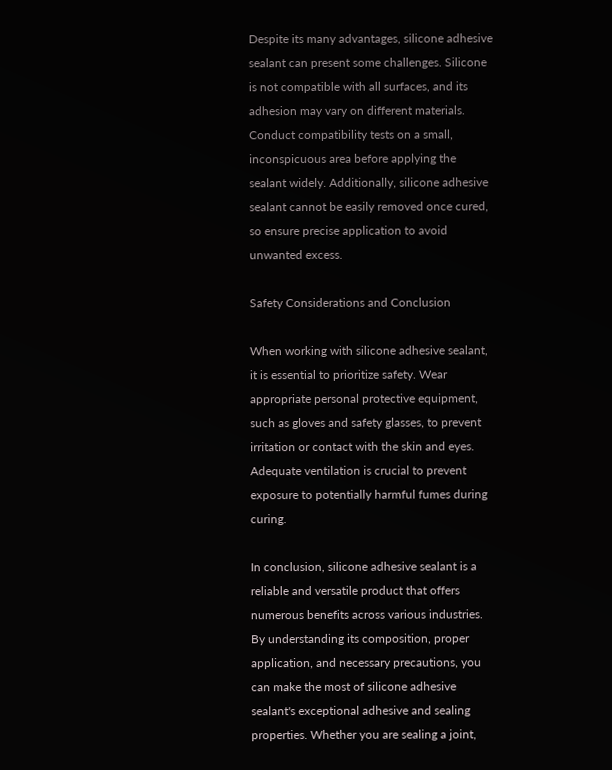Despite its many advantages, silicone adhesive sealant can present some challenges. Silicone is not compatible with all surfaces, and its adhesion may vary on different materials. Conduct compatibility tests on a small, inconspicuous area before applying the sealant widely. Additionally, silicone adhesive sealant cannot be easily removed once cured, so ensure precise application to avoid unwanted excess.

Safety Considerations and Conclusion

When working with silicone adhesive sealant, it is essential to prioritize safety. Wear appropriate personal protective equipment, such as gloves and safety glasses, to prevent irritation or contact with the skin and eyes. Adequate ventilation is crucial to prevent exposure to potentially harmful fumes during curing.

In conclusion, silicone adhesive sealant is a reliable and versatile product that offers numerous benefits across various industries. By understanding its composition, proper application, and necessary precautions, you can make the most of silicone adhesive sealant's exceptional adhesive and sealing properties. Whether you are sealing a joint,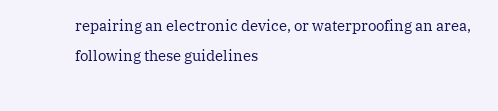repairing an electronic device, or waterproofing an area, following these guidelines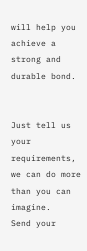will help you achieve a strong and durable bond.


Just tell us your requirements, we can do more than you can imagine.
Send your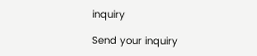inquiry

Send your inquiry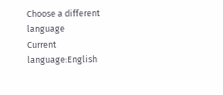Choose a different language
Current language:English